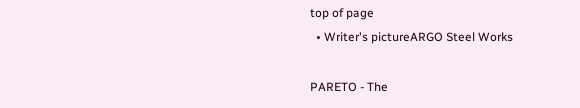top of page
  • Writer's pictureARGO Steel Works

PARETO - The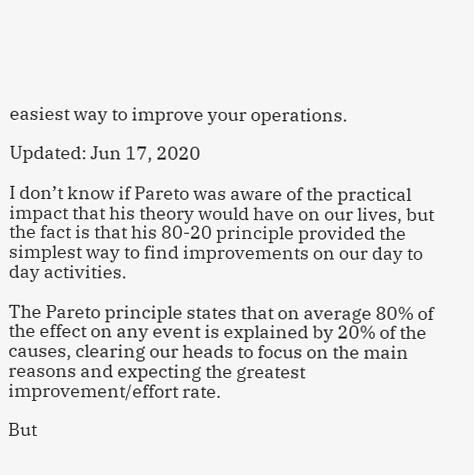easiest way to improve your operations.

Updated: Jun 17, 2020

I don’t know if Pareto was aware of the practical impact that his theory would have on our lives, but the fact is that his 80-20 principle provided the simplest way to find improvements on our day to day activities.

The Pareto principle states that on average 80% of the effect on any event is explained by 20% of the causes, clearing our heads to focus on the main reasons and expecting the greatest improvement/effort rate.

But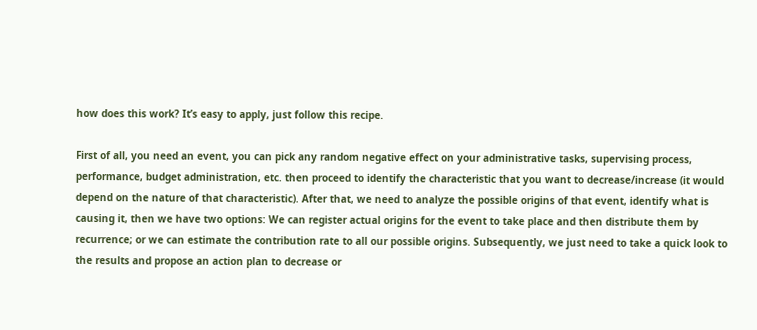how does this work? It’s easy to apply, just follow this recipe.

First of all, you need an event, you can pick any random negative effect on your administrative tasks, supervising process, performance, budget administration, etc. then proceed to identify the characteristic that you want to decrease/increase (it would depend on the nature of that characteristic). After that, we need to analyze the possible origins of that event, identify what is causing it, then we have two options: We can register actual origins for the event to take place and then distribute them by recurrence; or we can estimate the contribution rate to all our possible origins. Subsequently, we just need to take a quick look to the results and propose an action plan to decrease or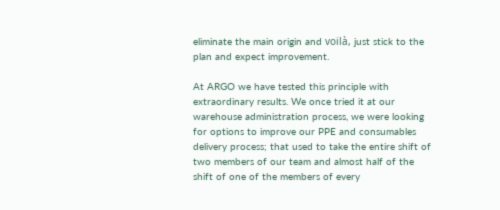eliminate the main origin and voilà, just stick to the plan and expect improvement.

At ARGO we have tested this principle with extraordinary results. We once tried it at our warehouse administration process, we were looking for options to improve our PPE and consumables delivery process; that used to take the entire shift of two members of our team and almost half of the shift of one of the members of every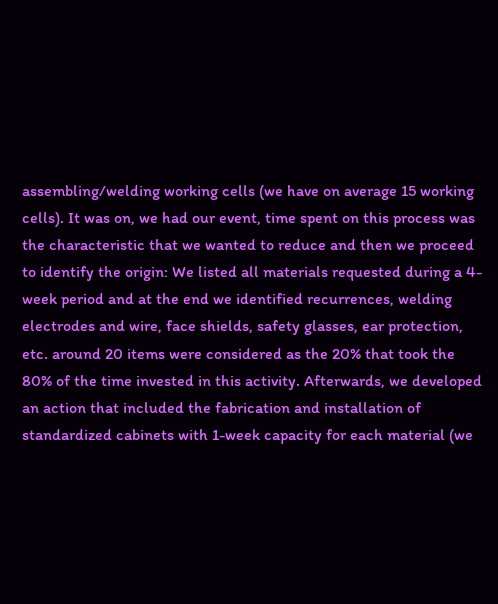assembling/welding working cells (we have on average 15 working cells). It was on, we had our event, time spent on this process was the characteristic that we wanted to reduce and then we proceed to identify the origin: We listed all materials requested during a 4-week period and at the end we identified recurrences, welding electrodes and wire, face shields, safety glasses, ear protection, etc. around 20 items were considered as the 20% that took the 80% of the time invested in this activity. Afterwards, we developed an action that included the fabrication and installation of standardized cabinets with 1-week capacity for each material (we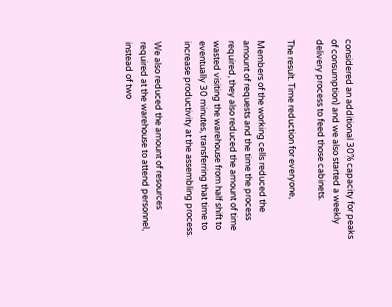considered an additional 30% capacity for peaks of consumption) and we also started a weekly delivery process to feed those cabinets.

The result. Time reduction for everyone,

Members of the working cells reduced the amount of requests and the time the process required, they also reduced the amount of time wasted visiting the warehouse from half shift to eventually 30 minutes, transferring that time to increase productivity at the assembling process.

We also reduced the amount of resources required at the warehouse to attend personnel, instead of two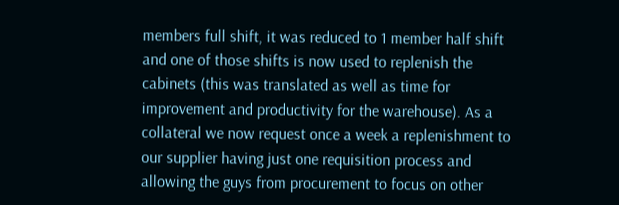members full shift, it was reduced to 1 member half shift and one of those shifts is now used to replenish the cabinets (this was translated as well as time for improvement and productivity for the warehouse). As a collateral we now request once a week a replenishment to our supplier having just one requisition process and allowing the guys from procurement to focus on other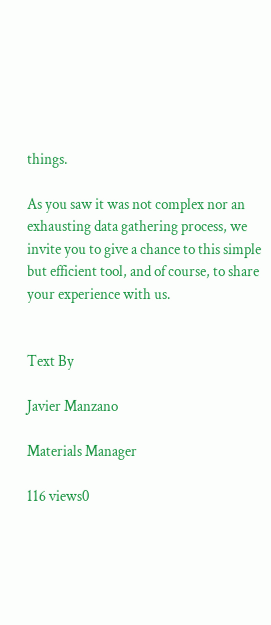things.

As you saw it was not complex nor an exhausting data gathering process, we invite you to give a chance to this simple but efficient tool, and of course, to share your experience with us.


Text By

Javier Manzano

Materials Manager

116 views0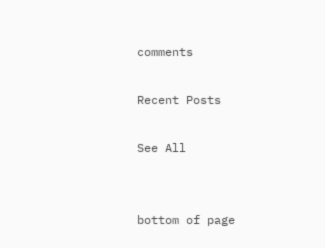comments

Recent Posts

See All


bottom of page